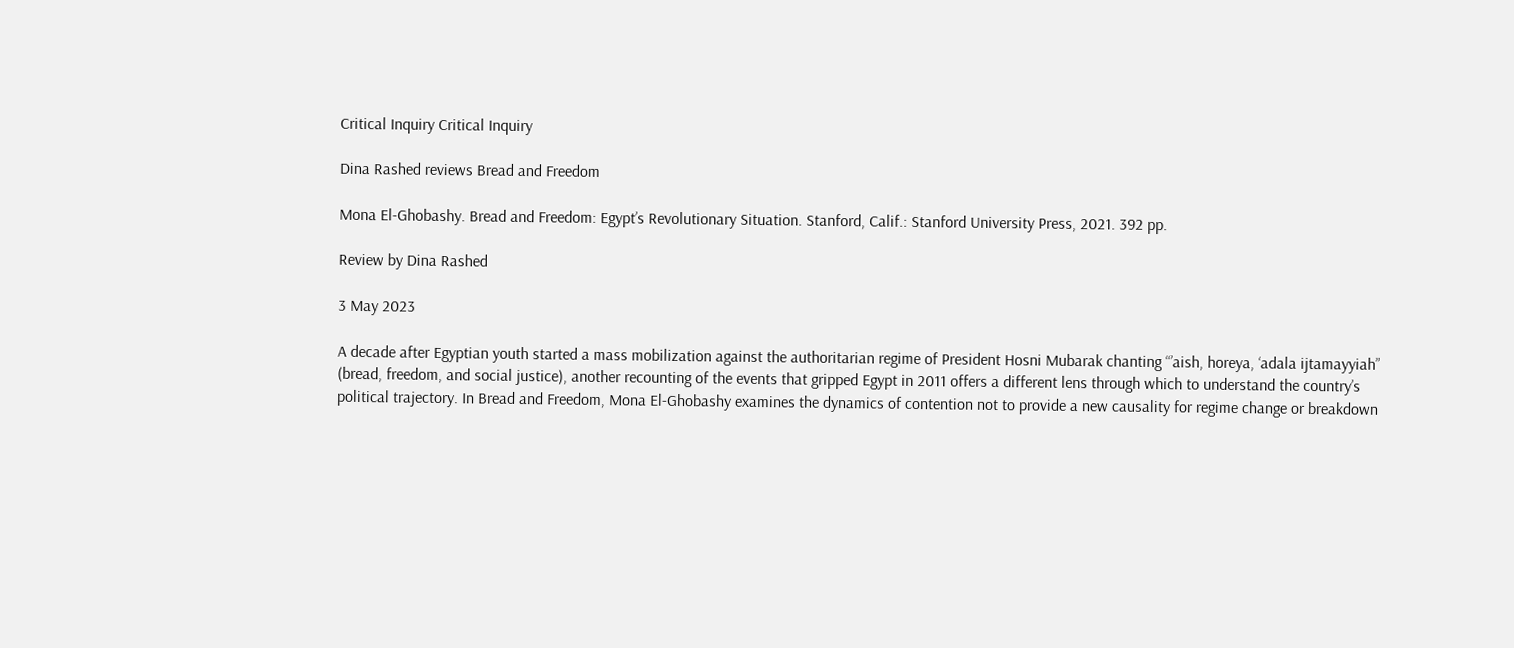Critical Inquiry Critical Inquiry

Dina Rashed reviews Bread and Freedom

Mona El-Ghobashy. Bread and Freedom: Egypt’s Revolutionary Situation. Stanford, Calif.: Stanford University Press, 2021. 392 pp.

Review by Dina Rashed

3 May 2023

A decade after Egyptian youth started a mass mobilization against the authoritarian regime of President Hosni Mubarak chanting “’aish, horeya, ‘adala ijtamayyiah” (bread, freedom, and social justice), another recounting of the events that gripped Egypt in 2011 offers a different lens through which to understand the country’s political trajectory. In Bread and Freedom, Mona El-Ghobashy examines the dynamics of contention not to provide a new causality for regime change or breakdown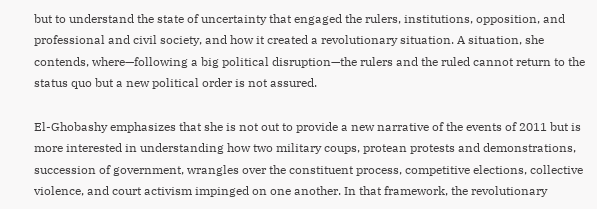but to understand the state of uncertainty that engaged the rulers, institutions, opposition, and professional and civil society, and how it created a revolutionary situation. A situation, she contends, where—following a big political disruption—the rulers and the ruled cannot return to the status quo but a new political order is not assured.

El-Ghobashy emphasizes that she is not out to provide a new narrative of the events of 2011 but is more interested in understanding how two military coups, protean protests and demonstrations, succession of government, wrangles over the constituent process, competitive elections, collective violence, and court activism impinged on one another. In that framework, the revolutionary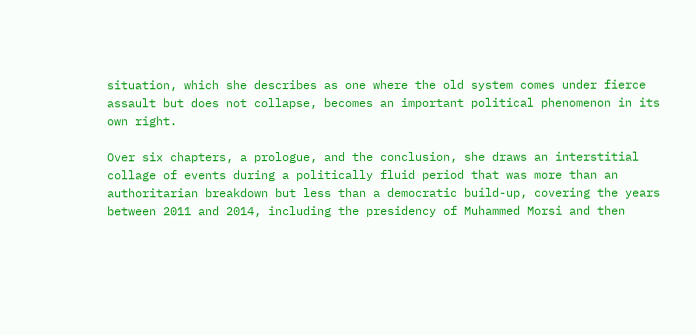situation, which she describes as one where the old system comes under fierce assault but does not collapse, becomes an important political phenomenon in its own right.

Over six chapters, a prologue, and the conclusion, she draws an interstitial collage of events during a politically fluid period that was more than an authoritarian breakdown but less than a democratic build-up, covering the years between 2011 and 2014, including the presidency of Muhammed Morsi and then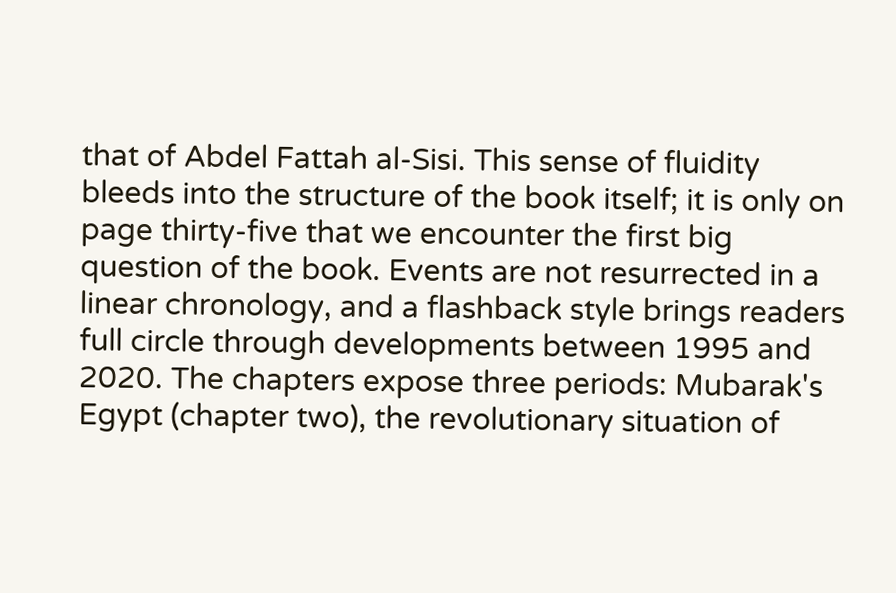that of Abdel Fattah al-Sisi. This sense of fluidity bleeds into the structure of the book itself; it is only on page thirty-five that we encounter the first big question of the book. Events are not resurrected in a linear chronology, and a flashback style brings readers full circle through developments between 1995 and 2020. The chapters expose three periods: Mubarak's Egypt (chapter two), the revolutionary situation of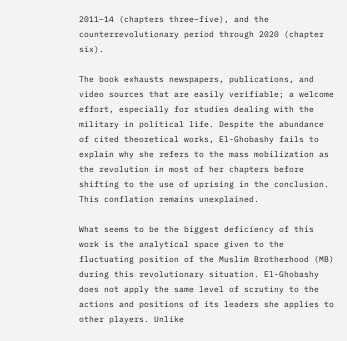2011–14 (chapters three–five), and the counterrevolutionary period through 2020 (chapter six).

The book exhausts newspapers, publications, and video sources that are easily verifiable; a welcome effort, especially for studies dealing with the military in political life. Despite the abundance of cited theoretical works, El-Ghobashy fails to explain why she refers to the mass mobilization as the revolution in most of her chapters before shifting to the use of uprising in the conclusion. This conflation remains unexplained.

What seems to be the biggest deficiency of this work is the analytical space given to the fluctuating position of the Muslim Brotherhood (MB) during this revolutionary situation. El-Ghobashy does not apply the same level of scrutiny to the actions and positions of its leaders she applies to other players. Unlike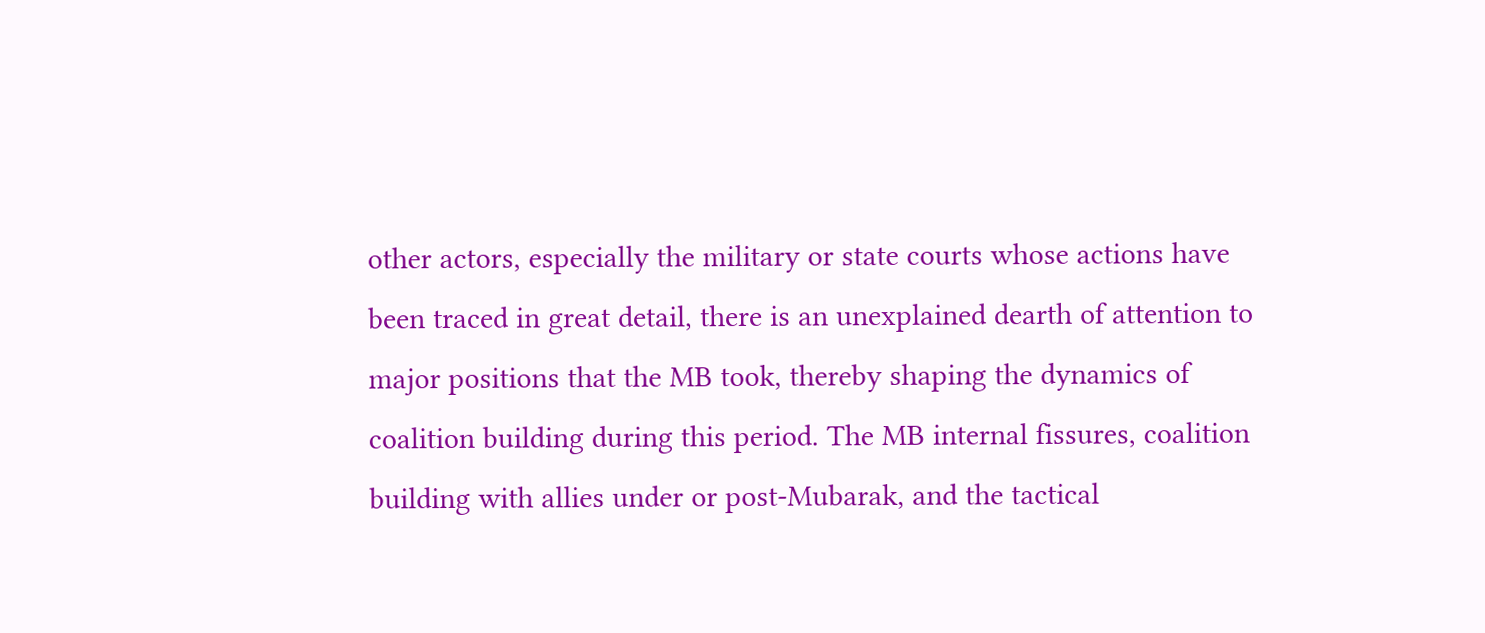other actors, especially the military or state courts whose actions have been traced in great detail, there is an unexplained dearth of attention to major positions that the MB took, thereby shaping the dynamics of coalition building during this period. The MB internal fissures, coalition building with allies under or post-Mubarak, and the tactical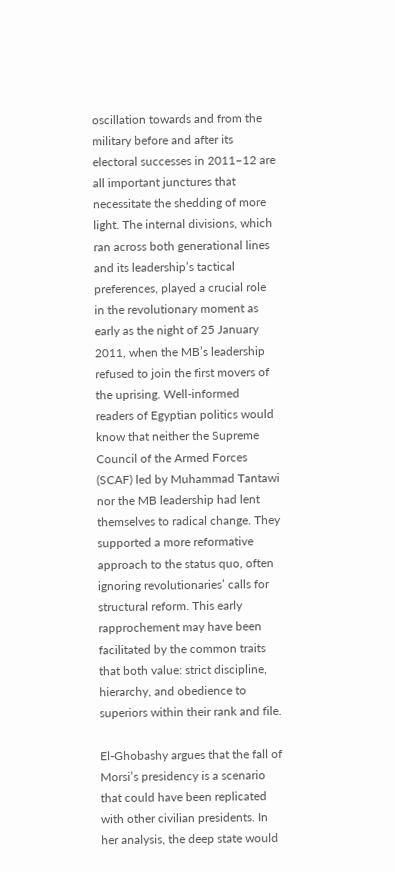oscillation towards and from the military before and after its electoral successes in 2011–12 are all important junctures that necessitate the shedding of more light. The internal divisions, which ran across both generational lines and its leadership’s tactical preferences, played a crucial role in the revolutionary moment as early as the night of 25 January 2011, when the MB’s leadership refused to join the first movers of the uprising. Well-informed readers of Egyptian politics would know that neither the Supreme Council of the Armed Forces (SCAF) led by Muhammad Tantawi nor the MB leadership had lent themselves to radical change. They supported a more reformative approach to the status quo, often ignoring revolutionaries’ calls for structural reform. This early rapprochement may have been facilitated by the common traits that both value: strict discipline, hierarchy, and obedience to superiors within their rank and file.

El-Ghobashy argues that the fall of Morsi’s presidency is a scenario that could have been replicated with other civilian presidents. In her analysis, the deep state would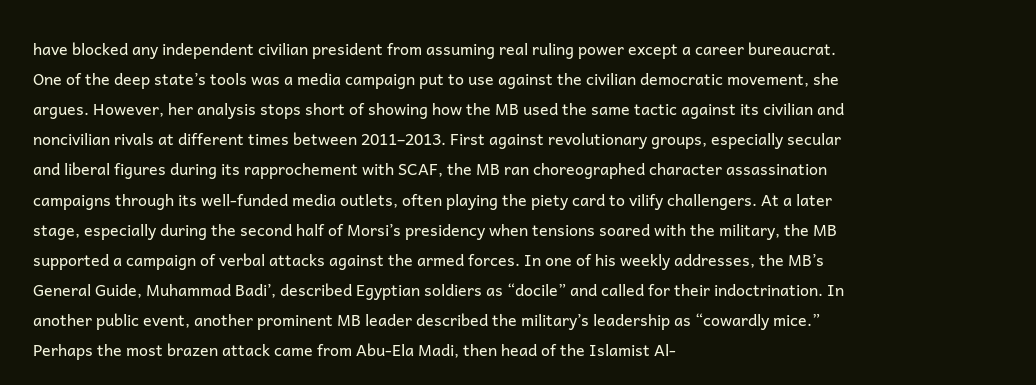have blocked any independent civilian president from assuming real ruling power except a career bureaucrat. One of the deep state’s tools was a media campaign put to use against the civilian democratic movement, she argues. However, her analysis stops short of showing how the MB used the same tactic against its civilian and noncivilian rivals at different times between 2011–2013. First against revolutionary groups, especially secular and liberal figures during its rapprochement with SCAF, the MB ran choreographed character assassination campaigns through its well-funded media outlets, often playing the piety card to vilify challengers. At a later stage, especially during the second half of Morsi’s presidency when tensions soared with the military, the MB supported a campaign of verbal attacks against the armed forces. In one of his weekly addresses, the MB’s General Guide, Muhammad Badi’, described Egyptian soldiers as “docile” and called for their indoctrination. In another public event, another prominent MB leader described the military’s leadership as “cowardly mice.” Perhaps the most brazen attack came from Abu-Ela Madi, then head of the Islamist Al-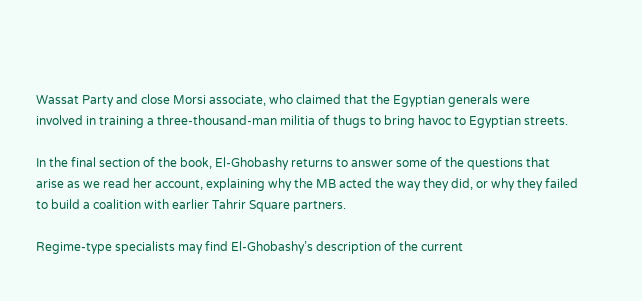Wassat Party and close Morsi associate, who claimed that the Egyptian generals were involved in training a three-thousand-man militia of thugs to bring havoc to Egyptian streets.

In the final section of the book, El-Ghobashy returns to answer some of the questions that arise as we read her account, explaining why the MB acted the way they did, or why they failed to build a coalition with earlier Tahrir Square partners.

Regime-type specialists may find El-Ghobashy’s description of the current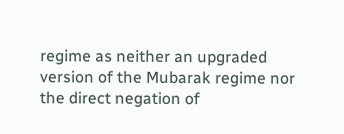regime as neither an upgraded version of the Mubarak regime nor the direct negation of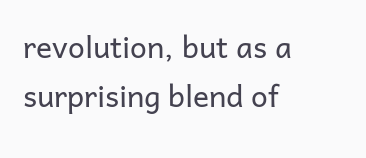revolution, but as a surprising blend of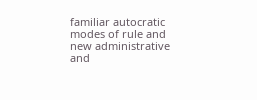familiar autocratic modes of rule and new administrative and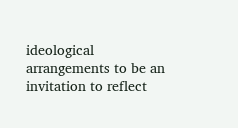ideological arrangements to be an invitation to reflect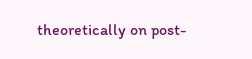theoretically on post-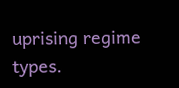uprising regime types.